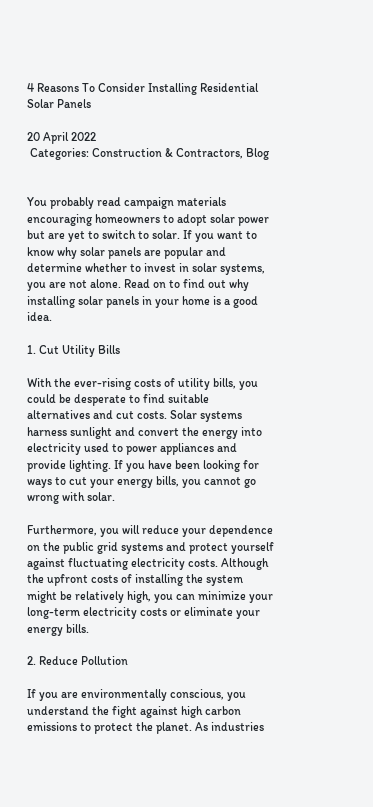4 Reasons To Consider Installing Residential Solar Panels

20 April 2022
 Categories: Construction & Contractors, Blog


You probably read campaign materials encouraging homeowners to adopt solar power but are yet to switch to solar. If you want to know why solar panels are popular and determine whether to invest in solar systems, you are not alone. Read on to find out why installing solar panels in your home is a good idea.

1. Cut Utility Bills

With the ever-rising costs of utility bills, you could be desperate to find suitable alternatives and cut costs. Solar systems harness sunlight and convert the energy into electricity used to power appliances and provide lighting. If you have been looking for ways to cut your energy bills, you cannot go wrong with solar.

Furthermore, you will reduce your dependence on the public grid systems and protect yourself against fluctuating electricity costs. Although the upfront costs of installing the system might be relatively high, you can minimize your long-term electricity costs or eliminate your energy bills.

2. Reduce Pollution

If you are environmentally conscious, you understand the fight against high carbon emissions to protect the planet. As industries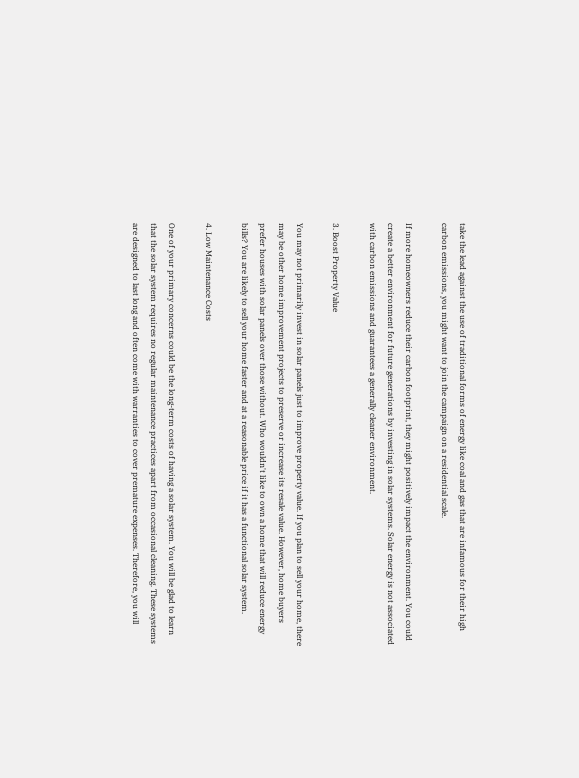take the lead against the use of traditional forms of energy like coal and gas that are infamous for their high carbon emissions, you might want to join the campaign on a residential scale.

If more homeowners reduce their carbon footprint, they might positively impact the environment. You could create a better environment for future generations by investing in solar systems. Solar energy is not associated with carbon emissions and guarantees a generally cleaner environment.

3. Boost Property Value

You may not primarily invest in solar panels just to improve property value. If you plan to sell your home, there may be other home improvement projects to preserve or increase its resale value. However, home buyers prefer houses with solar panels over those without. Who wouldn't like to own a home that will reduce energy bills? You are likely to sell your home faster and at a reasonable price if it has a functional solar system.

4. Low Maintenance Costs

One of your primary concerns could be the long-term costs of having a solar system. You will be glad to learn that the solar system requires no regular maintenance practices apart from occasional cleaning. These systems are designed to last long and often come with warranties to cover premature expenses. Therefore, you will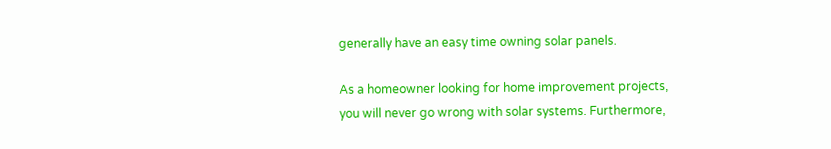generally have an easy time owning solar panels.

As a homeowner looking for home improvement projects, you will never go wrong with solar systems. Furthermore,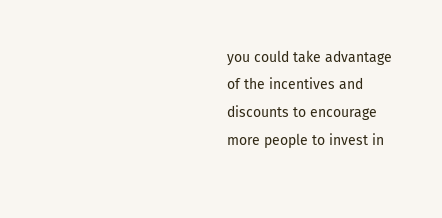you could take advantage of the incentives and discounts to encourage more people to invest in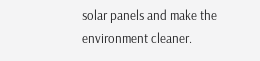solar panels and make the environment cleaner.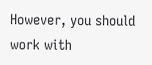However, you should work with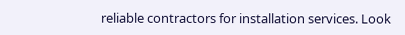reliable contractors for installation services. Look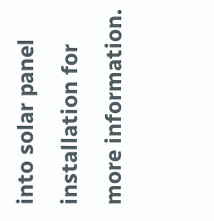into solar panel installation for more information.